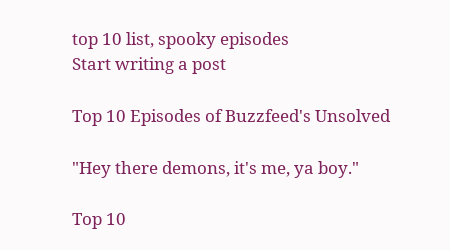top 10 list, spooky episodes
Start writing a post

Top 10 Episodes of Buzzfeed's Unsolved

"Hey there demons, it's me, ya boy."

Top 10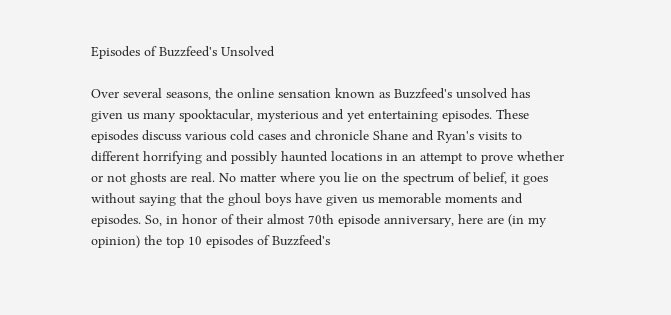Episodes of Buzzfeed's Unsolved

Over several seasons, the online sensation known as Buzzfeed's unsolved has given us many spooktacular, mysterious and yet entertaining episodes. These episodes discuss various cold cases and chronicle Shane and Ryan's visits to different horrifying and possibly haunted locations in an attempt to prove whether or not ghosts are real. No matter where you lie on the spectrum of belief, it goes without saying that the ghoul boys have given us memorable moments and episodes. So, in honor of their almost 70th episode anniversary, here are (in my opinion) the top 10 episodes of Buzzfeed's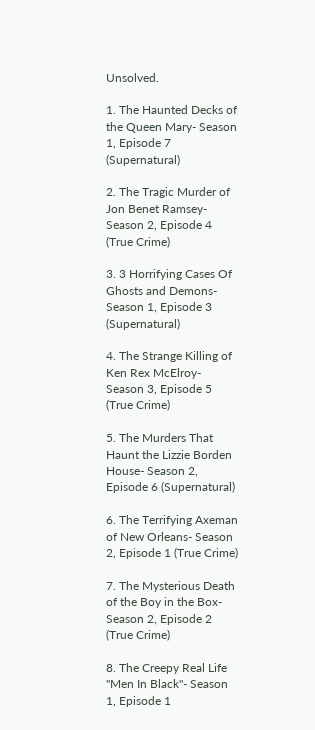Unsolved.

1. The Haunted Decks of the Queen Mary- Season 1, Episode 7 (Supernatural)

2. The Tragic Murder of Jon Benet Ramsey- Season 2, Episode 4 (True Crime)

3. 3 Horrifying Cases Of Ghosts and Demons- Season 1, Episode 3 (Supernatural)

4. The Strange Killing of Ken Rex McElroy- Season 3, Episode 5 (True Crime)

5. The Murders That Haunt the Lizzie Borden House- Season 2, Episode 6 (Supernatural)

6. The Terrifying Axeman of New Orleans- Season 2, Episode 1 (True Crime)

7. The Mysterious Death of the Boy in the Box- Season 2, Episode 2 (True Crime)

8. The Creepy Real Life "Men In Black"- Season 1, Episode 1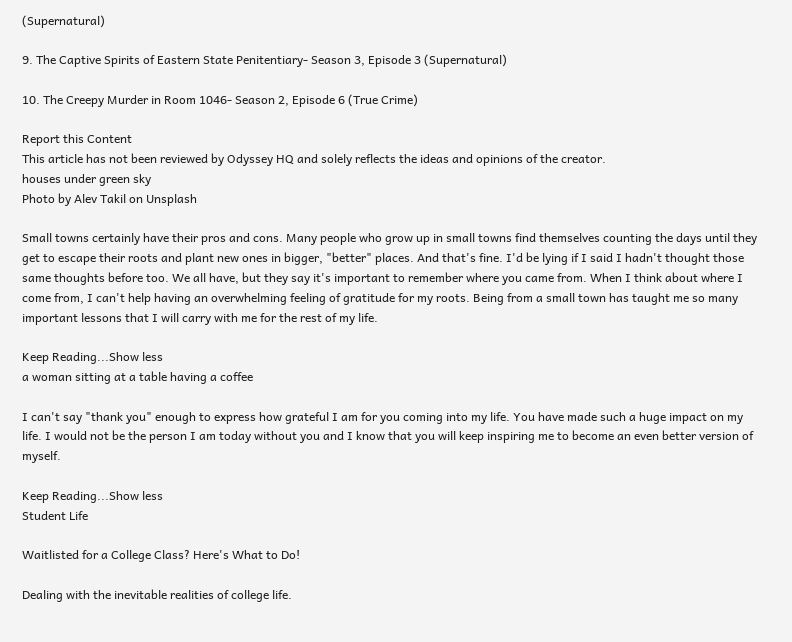(Supernatural)

9. The Captive Spirits of Eastern State Penitentiary- Season 3, Episode 3 (Supernatural)

10. The Creepy Murder in Room 1046- Season 2, Episode 6 (True Crime)

Report this Content
This article has not been reviewed by Odyssey HQ and solely reflects the ideas and opinions of the creator.
houses under green sky
Photo by Alev Takil on Unsplash

Small towns certainly have their pros and cons. Many people who grow up in small towns find themselves counting the days until they get to escape their roots and plant new ones in bigger, "better" places. And that's fine. I'd be lying if I said I hadn't thought those same thoughts before too. We all have, but they say it's important to remember where you came from. When I think about where I come from, I can't help having an overwhelming feeling of gratitude for my roots. Being from a small town has taught me so many important lessons that I will carry with me for the rest of my life.

Keep Reading...Show less
a woman sitting at a table having a coffee

I can't say "thank you" enough to express how grateful I am for you coming into my life. You have made such a huge impact on my life. I would not be the person I am today without you and I know that you will keep inspiring me to become an even better version of myself.

Keep Reading...Show less
Student Life

Waitlisted for a College Class? Here's What to Do!

Dealing with the inevitable realities of college life.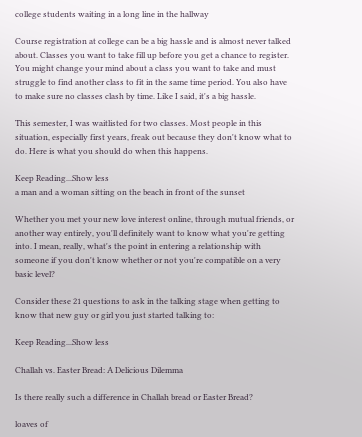college students waiting in a long line in the hallway

Course registration at college can be a big hassle and is almost never talked about. Classes you want to take fill up before you get a chance to register. You might change your mind about a class you want to take and must struggle to find another class to fit in the same time period. You also have to make sure no classes clash by time. Like I said, it's a big hassle.

This semester, I was waitlisted for two classes. Most people in this situation, especially first years, freak out because they don't know what to do. Here is what you should do when this happens.

Keep Reading...Show less
a man and a woman sitting on the beach in front of the sunset

Whether you met your new love interest online, through mutual friends, or another way entirely, you'll definitely want to know what you're getting into. I mean, really, what's the point in entering a relationship with someone if you don't know whether or not you're compatible on a very basic level?

Consider these 21 questions to ask in the talking stage when getting to know that new guy or girl you just started talking to:

Keep Reading...Show less

Challah vs. Easter Bread: A Delicious Dilemma

Is there really such a difference in Challah bread or Easter Bread?

loaves of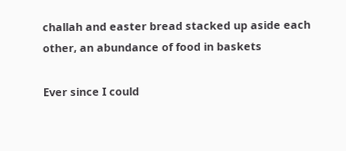challah and easter bread stacked up aside each other, an abundance of food in baskets

Ever since I could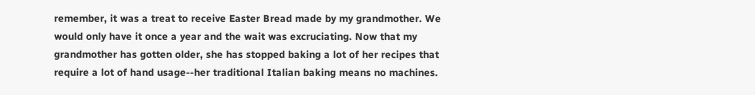remember, it was a treat to receive Easter Bread made by my grandmother. We would only have it once a year and the wait was excruciating. Now that my grandmother has gotten older, she has stopped baking a lot of her recipes that require a lot of hand usage--her traditional Italian baking means no machines.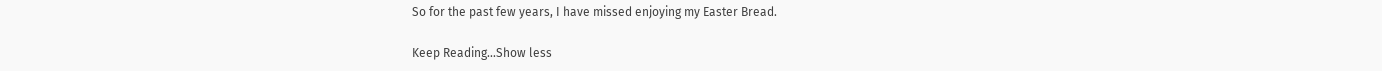So for the past few years, I have missed enjoying my Easter Bread.

Keep Reading...Show less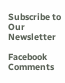Subscribe to Our Newsletter

Facebook Comments